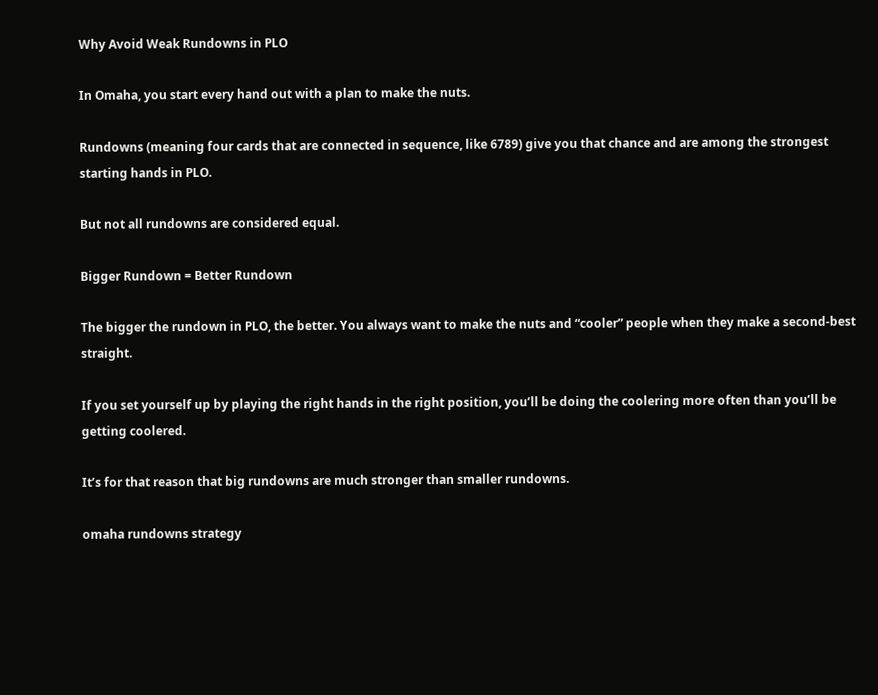Why Avoid Weak Rundowns in PLO

In Omaha, you start every hand out with a plan to make the nuts.

Rundowns (meaning four cards that are connected in sequence, like 6789) give you that chance and are among the strongest starting hands in PLO.

But not all rundowns are considered equal.

Bigger Rundown = Better Rundown

The bigger the rundown in PLO, the better. You always want to make the nuts and “cooler” people when they make a second-best straight.

If you set yourself up by playing the right hands in the right position, you’ll be doing the coolering more often than you’ll be getting coolered.

It’s for that reason that big rundowns are much stronger than smaller rundowns.

omaha rundowns strategy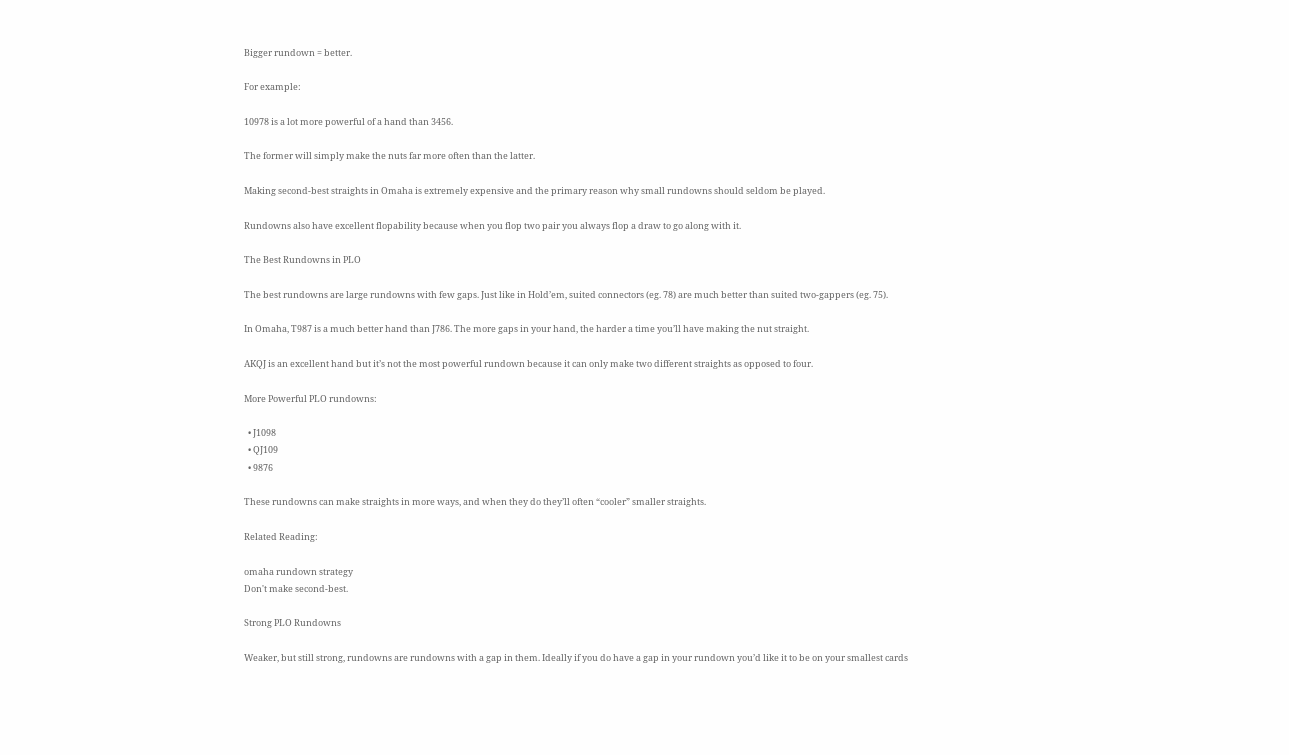Bigger rundown = better.

For example:

10978 is a lot more powerful of a hand than 3456.

The former will simply make the nuts far more often than the latter.

Making second-best straights in Omaha is extremely expensive and the primary reason why small rundowns should seldom be played.

Rundowns also have excellent flopability because when you flop two pair you always flop a draw to go along with it.

The Best Rundowns in PLO

The best rundowns are large rundowns with few gaps. Just like in Hold’em, suited connectors (eg. 78) are much better than suited two-gappers (eg. 75).

In Omaha, T987 is a much better hand than J786. The more gaps in your hand, the harder a time you’ll have making the nut straight.

AKQJ is an excellent hand but it’s not the most powerful rundown because it can only make two different straights as opposed to four.

More Powerful PLO rundowns:

  • J1098
  • QJ109
  • 9876

These rundowns can make straights in more ways, and when they do they’ll often “cooler” smaller straights.

Related Reading:

omaha rundown strategy
Don't make second-best.

Strong PLO Rundowns

Weaker, but still strong, rundowns are rundowns with a gap in them. Ideally if you do have a gap in your rundown you’d like it to be on your smallest cards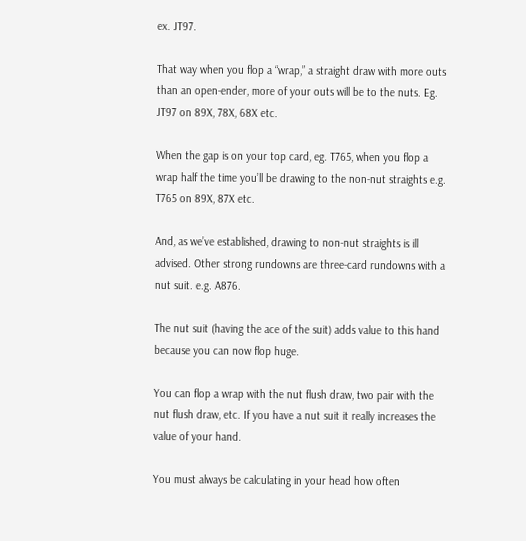ex. JT97.

That way when you flop a “wrap,” a straight draw with more outs than an open-ender, more of your outs will be to the nuts. Eg. JT97 on 89X, 78X, 68X etc.

When the gap is on your top card, eg. T765, when you flop a wrap half the time you’ll be drawing to the non-nut straights e.g. T765 on 89X, 87X etc.

And, as we’ve established, drawing to non-nut straights is ill advised. Other strong rundowns are three-card rundowns with a nut suit. e.g. A876.

The nut suit (having the ace of the suit) adds value to this hand because you can now flop huge.

You can flop a wrap with the nut flush draw, two pair with the nut flush draw, etc. If you have a nut suit it really increases the value of your hand.

You must always be calculating in your head how often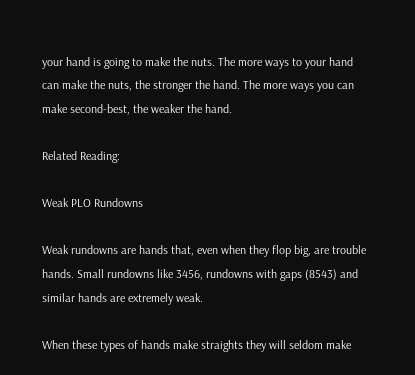your hand is going to make the nuts. The more ways to your hand can make the nuts, the stronger the hand. The more ways you can make second-best, the weaker the hand.

Related Reading:

Weak PLO Rundowns

Weak rundowns are hands that, even when they flop big, are trouble hands. Small rundowns like 3456, rundowns with gaps (8543) and similar hands are extremely weak.

When these types of hands make straights they will seldom make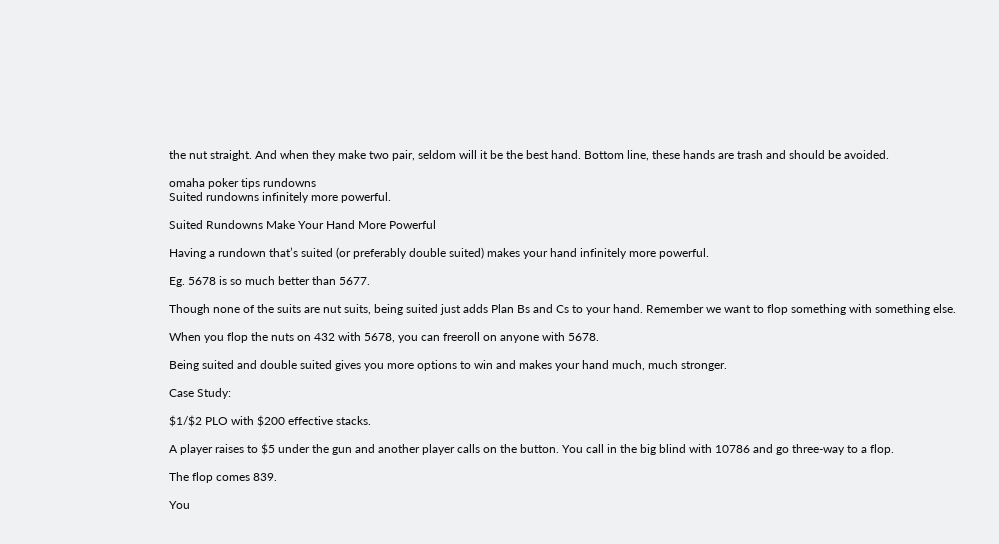the nut straight. And when they make two pair, seldom will it be the best hand. Bottom line, these hands are trash and should be avoided.

omaha poker tips rundowns
Suited rundowns infinitely more powerful.

Suited Rundowns Make Your Hand More Powerful

Having a rundown that’s suited (or preferably double suited) makes your hand infinitely more powerful.

Eg. 5678 is so much better than 5677.

Though none of the suits are nut suits, being suited just adds Plan Bs and Cs to your hand. Remember we want to flop something with something else.

When you flop the nuts on 432 with 5678, you can freeroll on anyone with 5678.

Being suited and double suited gives you more options to win and makes your hand much, much stronger.

Case Study:

$1/$2 PLO with $200 effective stacks.

A player raises to $5 under the gun and another player calls on the button. You call in the big blind with 10786 and go three-way to a flop.

The flop comes 839.

You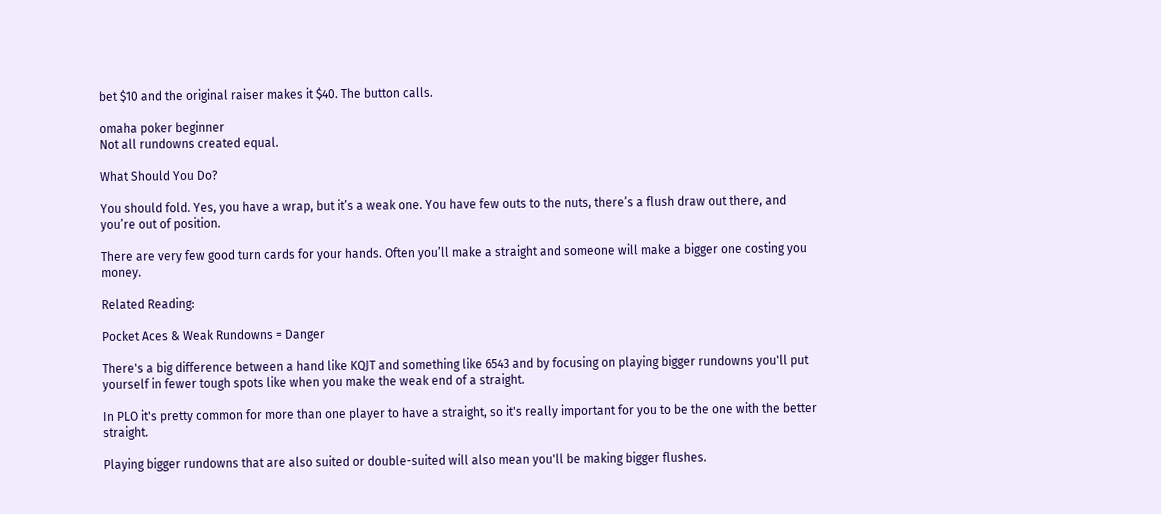bet $10 and the original raiser makes it $40. The button calls.

omaha poker beginner
Not all rundowns created equal.

What Should You Do?

You should fold. Yes, you have a wrap, but it’s a weak one. You have few outs to the nuts, there’s a flush draw out there, and you’re out of position.

There are very few good turn cards for your hands. Often you’ll make a straight and someone will make a bigger one costing you money.

Related Reading:

Pocket Aces & Weak Rundowns = Danger

There's a big difference between a hand like KQJT and something like 6543 and by focusing on playing bigger rundowns you'll put yourself in fewer tough spots like when you make the weak end of a straight.

In PLO it's pretty common for more than one player to have a straight, so it's really important for you to be the one with the better straight.

Playing bigger rundowns that are also suited or double-suited will also mean you'll be making bigger flushes.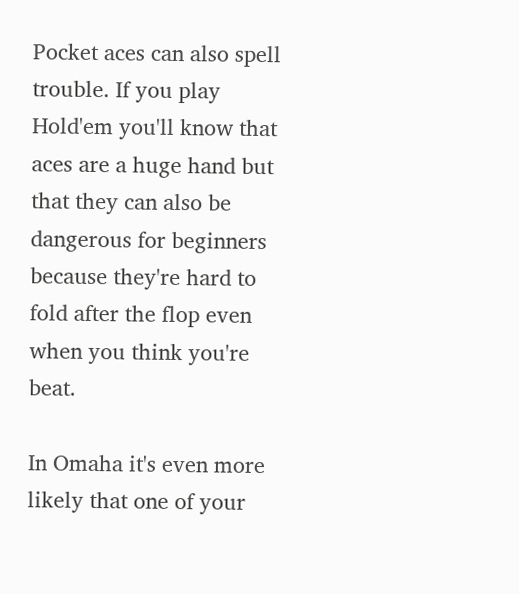Pocket aces can also spell trouble. If you play Hold'em you'll know that aces are a huge hand but that they can also be dangerous for beginners because they're hard to fold after the flop even when you think you're beat.

In Omaha it's even more likely that one of your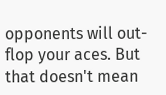opponents will out-flop your aces. But that doesn't mean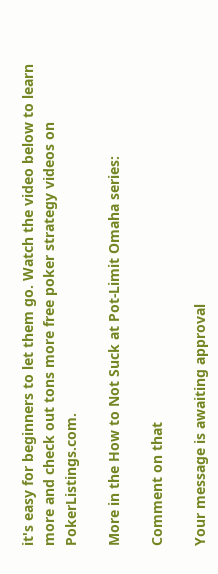it's easy for beginners to let them go. Watch the video below to learn more and check out tons more free poker strategy videos on PokerListings.com.

More in the How to Not Suck at Pot-Limit Omaha series:

Comment on that

Your message is awaiting approval